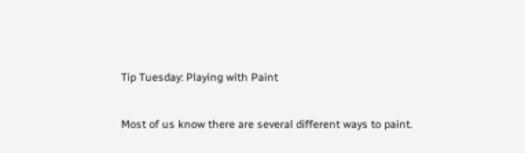Tip Tuesday: Playing with Paint

Most of us know there are several different ways to paint.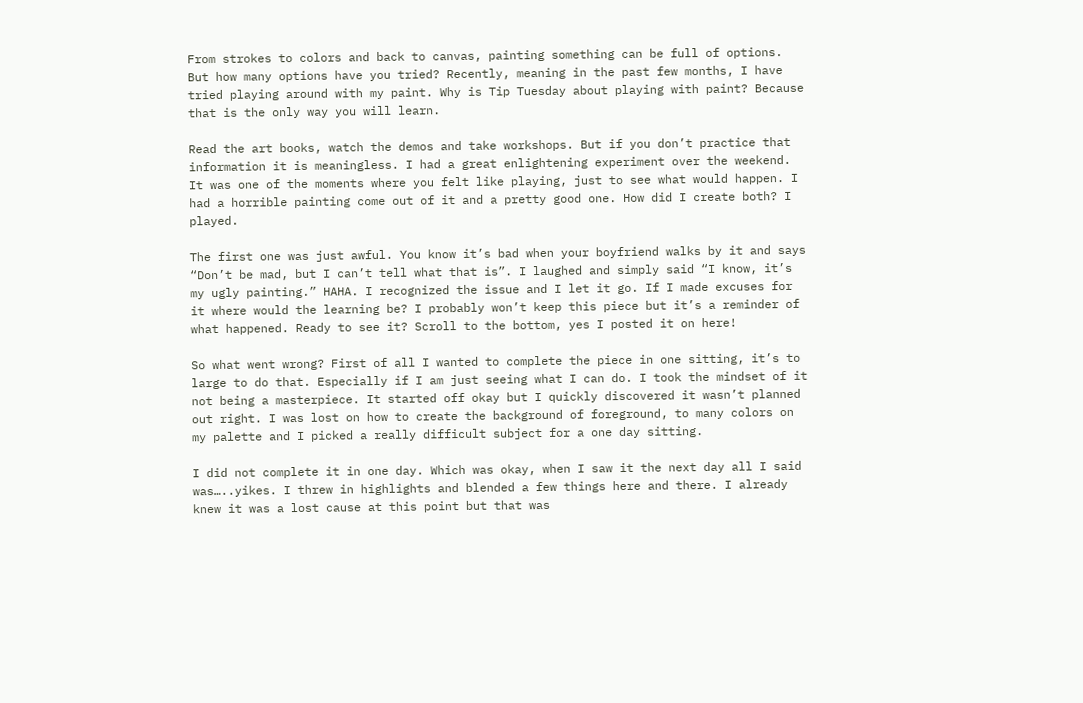From strokes to colors and back to canvas, painting something can be full of options. But how many options have you tried? Recently, meaning in the past few months, I have tried playing around with my paint. Why is Tip Tuesday about playing with paint? Because that is the only way you will learn.

Read the art books, watch the demos and take workshops. But if you don’t practice that information it is meaningless. I had a great enlightening experiment over the weekend. It was one of the moments where you felt like playing, just to see what would happen. I had a horrible painting come out of it and a pretty good one. How did I create both? I played.

The first one was just awful. You know it’s bad when your boyfriend walks by it and says “Don’t be mad, but I can’t tell what that is”. I laughed and simply said “I know, it’s my ugly painting.” HAHA. I recognized the issue and I let it go. If I made excuses for it where would the learning be? I probably won’t keep this piece but it’s a reminder of what happened. Ready to see it? Scroll to the bottom, yes I posted it on here!

So what went wrong? First of all I wanted to complete the piece in one sitting, it’s to large to do that. Especially if I am just seeing what I can do. I took the mindset of it not being a masterpiece. It started off okay but I quickly discovered it wasn’t planned out right. I was lost on how to create the background of foreground, to many colors on my palette and I picked a really difficult subject for a one day sitting.

I did not complete it in one day. Which was okay, when I saw it the next day all I said was…..yikes. I threw in highlights and blended a few things here and there. I already knew it was a lost cause at this point but that was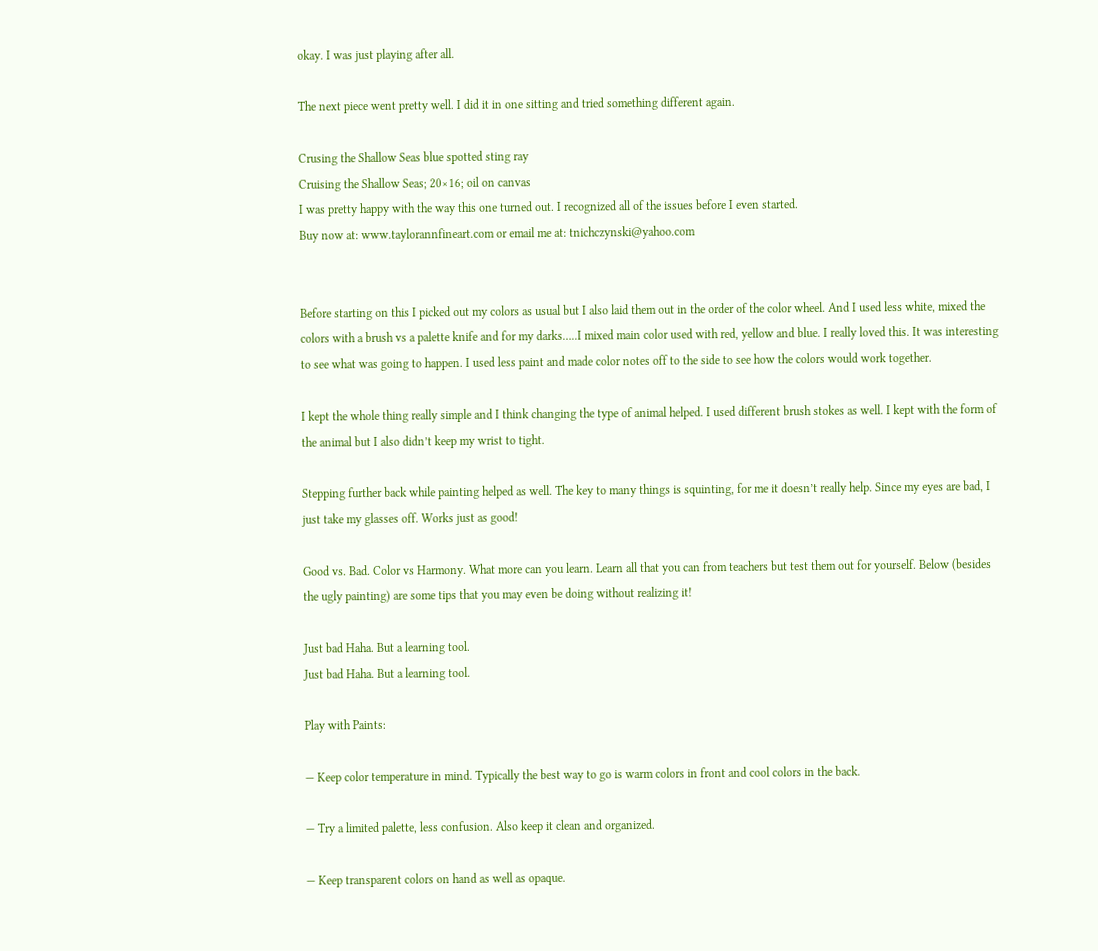okay. I was just playing after all.

The next piece went pretty well. I did it in one sitting and tried something different again.

Crusing the Shallow Seas blue spotted sting ray
Cruising the Shallow Seas; 20×16; oil on canvas
I was pretty happy with the way this one turned out. I recognized all of the issues before I even started.
Buy now at: www.taylorannfineart.com or email me at: tnichczynski@yahoo.com


Before starting on this I picked out my colors as usual but I also laid them out in the order of the color wheel. And I used less white, mixed the colors with a brush vs a palette knife and for my darks…..I mixed main color used with red, yellow and blue. I really loved this. It was interesting to see what was going to happen. I used less paint and made color notes off to the side to see how the colors would work together.

I kept the whole thing really simple and I think changing the type of animal helped. I used different brush stokes as well. I kept with the form of the animal but I also didn’t keep my wrist to tight.

Stepping further back while painting helped as well. The key to many things is squinting, for me it doesn’t really help. Since my eyes are bad, I just take my glasses off. Works just as good!

Good vs. Bad. Color vs Harmony. What more can you learn. Learn all that you can from teachers but test them out for yourself. Below (besides the ugly painting) are some tips that you may even be doing without realizing it!

Just bad Haha. But a learning tool.
Just bad Haha. But a learning tool.

Play with Paints:

— Keep color temperature in mind. Typically the best way to go is warm colors in front and cool colors in the back.

— Try a limited palette, less confusion. Also keep it clean and organized.

— Keep transparent colors on hand as well as opaque.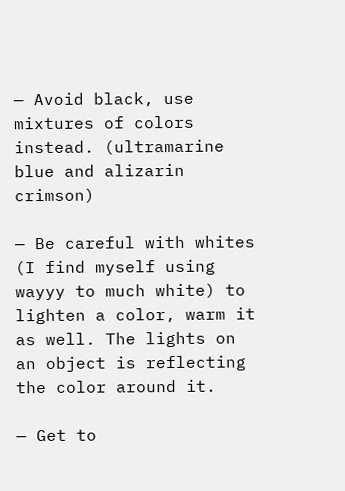— Avoid black, use mixtures of colors instead. (ultramarine blue and alizarin crimson)

— Be careful with whites (I find myself using wayyy to much white) to lighten a color, warm it as well. The lights on an object is reflecting the color around it.

— Get to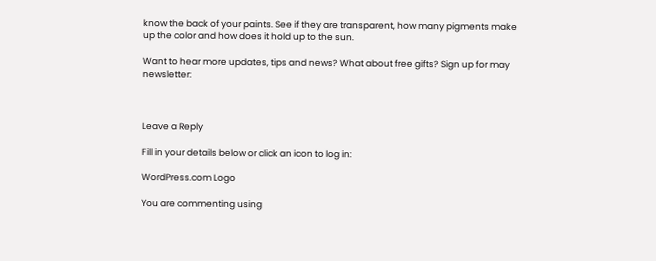know the back of your paints. See if they are transparent, how many pigments make up the color and how does it hold up to the sun.

Want to hear more updates, tips and news? What about free gifts? Sign up for may newsletter:



Leave a Reply

Fill in your details below or click an icon to log in:

WordPress.com Logo

You are commenting using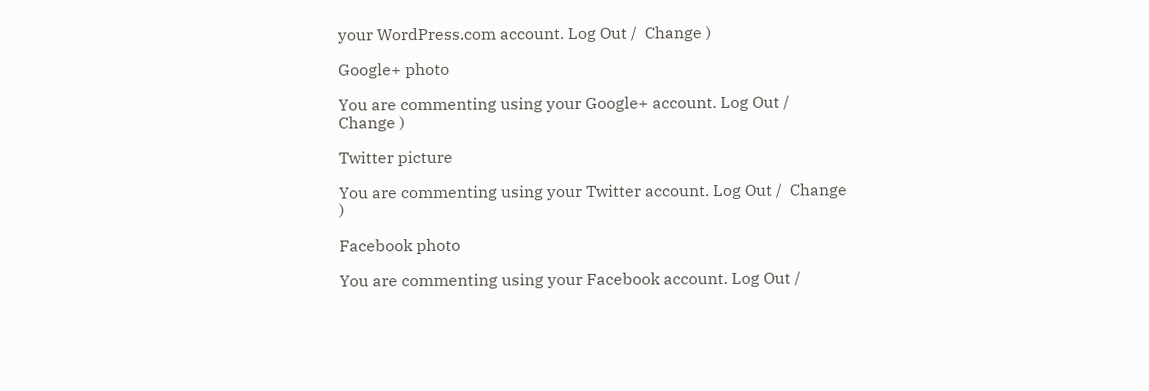your WordPress.com account. Log Out /  Change )

Google+ photo

You are commenting using your Google+ account. Log Out /  Change )

Twitter picture

You are commenting using your Twitter account. Log Out /  Change )

Facebook photo

You are commenting using your Facebook account. Log Out /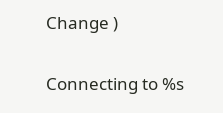Change )


Connecting to %s